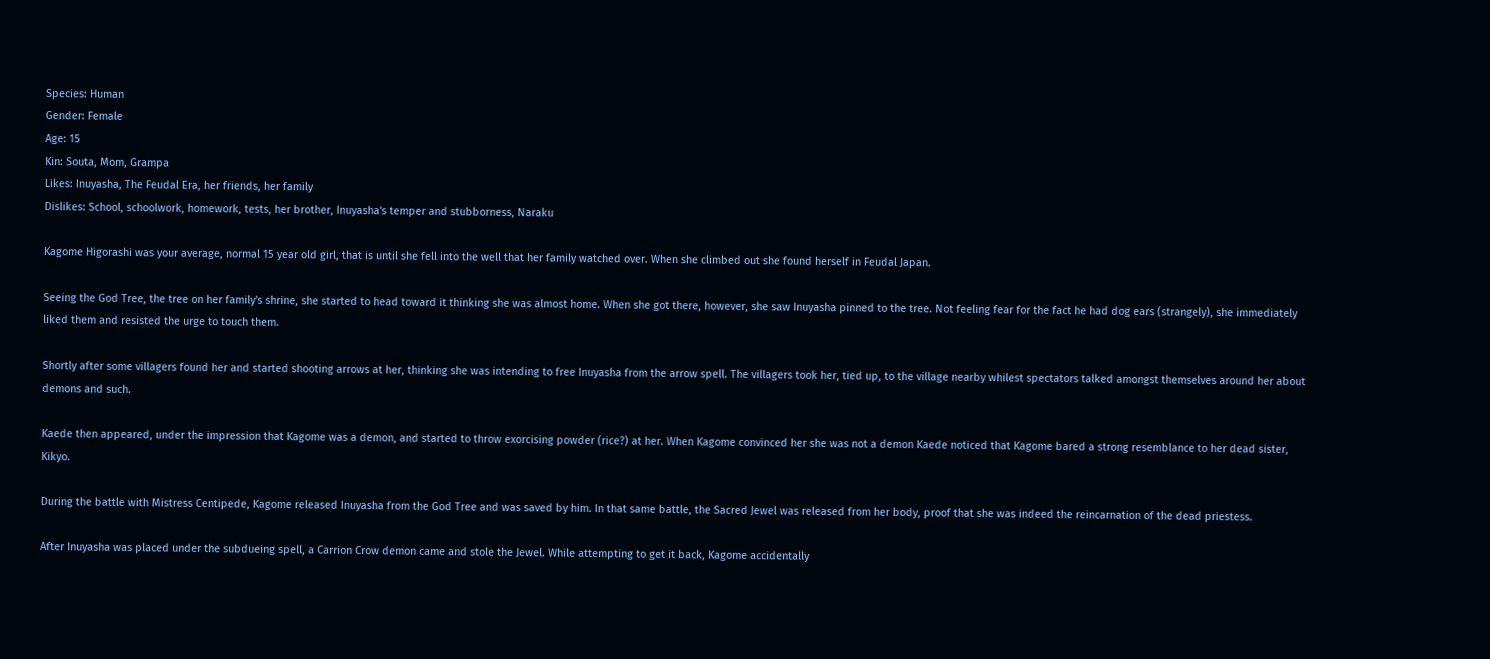Species: Human
Gender: Female
Age: 15
Kin: Souta, Mom, Grampa
Likes: Inuyasha, The Feudal Era, her friends, her family
Dislikes: School, schoolwork, homework, tests, her brother, Inuyasha's temper and stubborness, Naraku

Kagome Higorashi was your average, normal 15 year old girl, that is until she fell into the well that her family watched over. When she climbed out she found herself in Feudal Japan.

Seeing the God Tree, the tree on her family's shrine, she started to head toward it thinking she was almost home. When she got there, however, she saw Inuyasha pinned to the tree. Not feeling fear for the fact he had dog ears (strangely), she immediately liked them and resisted the urge to touch them.

Shortly after some villagers found her and started shooting arrows at her, thinking she was intending to free Inuyasha from the arrow spell. The villagers took her, tied up, to the village nearby whilest spectators talked amongst themselves around her about demons and such.

Kaede then appeared, under the impression that Kagome was a demon, and started to throw exorcising powder (rice?) at her. When Kagome convinced her she was not a demon Kaede noticed that Kagome bared a strong resemblance to her dead sister, Kikyo.

During the battle with Mistress Centipede, Kagome released Inuyasha from the God Tree and was saved by him. In that same battle, the Sacred Jewel was released from her body, proof that she was indeed the reincarnation of the dead priestess.

After Inuyasha was placed under the subdueing spell, a Carrion Crow demon came and stole the Jewel. While attempting to get it back, Kagome accidentally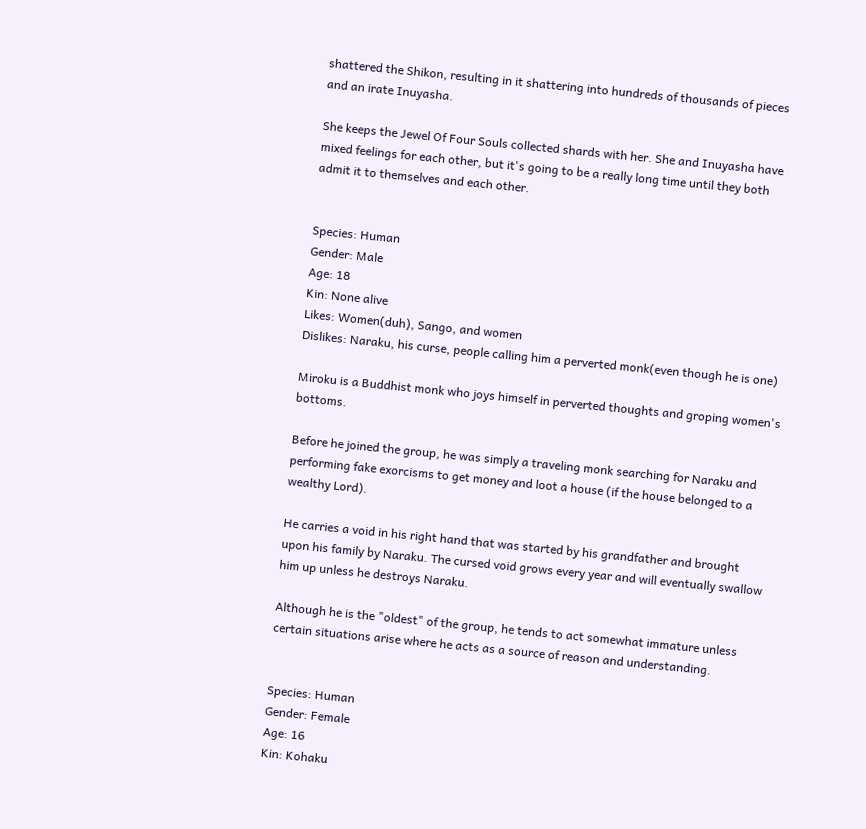shattered the Shikon, resulting in it shattering into hundreds of thousands of pieces and an irate Inuyasha.

She keeps the Jewel Of Four Souls collected shards with her. She and Inuyasha have mixed feelings for each other, but it's going to be a really long time until they both admit it to themselves and each other.


Species: Human
Gender: Male
Age: 18
Kin: None alive
Likes: Women(duh), Sango, and women
Dislikes: Naraku, his curse, people calling him a perverted monk(even though he is one)

Miroku is a Buddhist monk who joys himself in perverted thoughts and groping women's bottoms.

Before he joined the group, he was simply a traveling monk searching for Naraku and performing fake exorcisms to get money and loot a house (if the house belonged to a wealthy Lord).

He carries a void in his right hand that was started by his grandfather and brought upon his family by Naraku. The cursed void grows every year and will eventually swallow him up unless he destroys Naraku.

Although he is the "oldest" of the group, he tends to act somewhat immature unless certain situations arise where he acts as a source of reason and understanding.


Species: Human
Gender: Female
Age: 16
Kin: Kohaku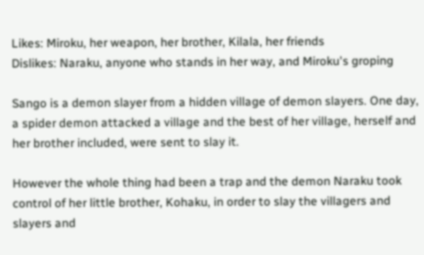Likes: Miroku, her weapon, her brother, Kilala, her friends
Dislikes: Naraku, anyone who stands in her way, and Miroku's groping

Sango is a demon slayer from a hidden village of demon slayers. One day, a spider demon attacked a village and the best of her village, herself and her brother included, were sent to slay it.

However the whole thing had been a trap and the demon Naraku took control of her little brother, Kohaku, in order to slay the villagers and slayers and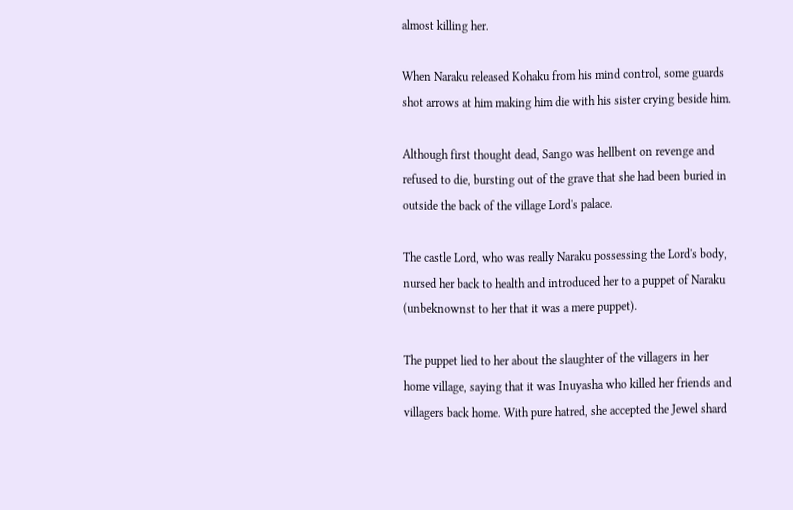almost killing her.

When Naraku released Kohaku from his mind control, some guards shot arrows at him making him die with his sister crying beside him.

Although first thought dead, Sango was hellbent on revenge and refused to die, bursting out of the grave that she had been buried in outside the back of the village Lord's palace.

The castle Lord, who was really Naraku possessing the Lord's body, nursed her back to health and introduced her to a puppet of Naraku (unbeknownst to her that it was a mere puppet).

The puppet lied to her about the slaughter of the villagers in her home village, saying that it was Inuyasha who killed her friends and villagers back home. With pure hatred, she accepted the Jewel shard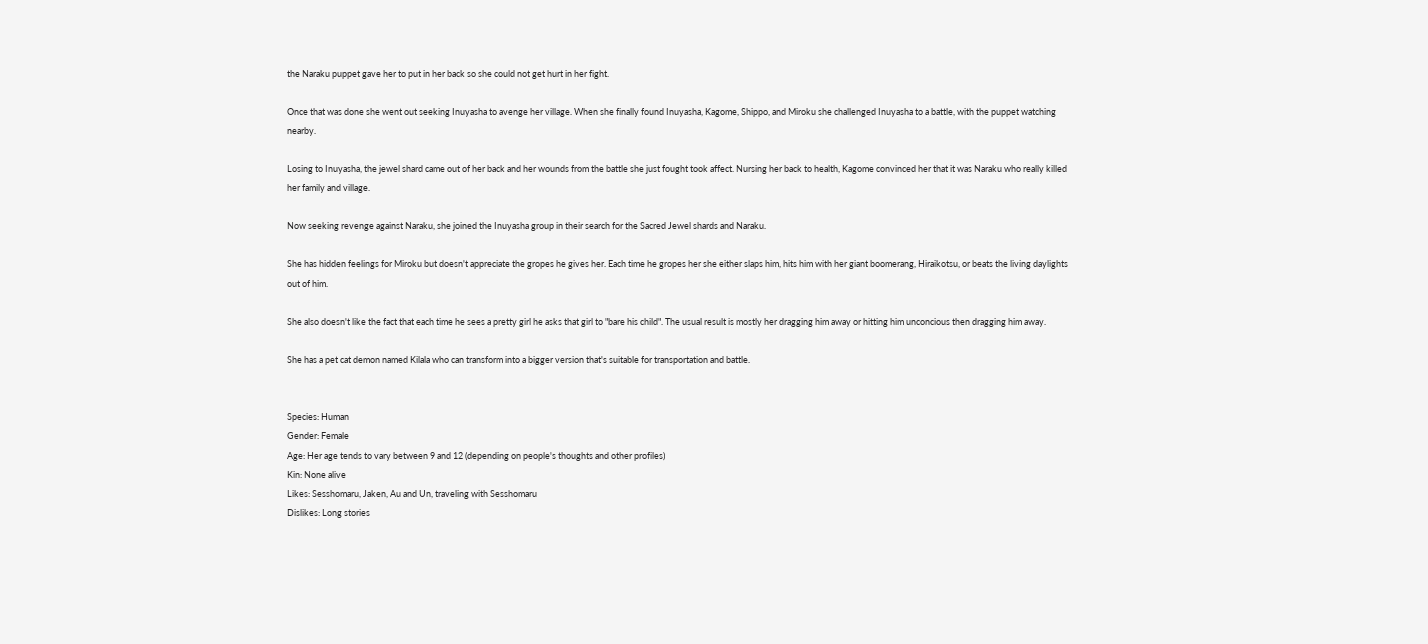the Naraku puppet gave her to put in her back so she could not get hurt in her fight.

Once that was done she went out seeking Inuyasha to avenge her village. When she finally found Inuyasha, Kagome, Shippo, and Miroku she challenged Inuyasha to a battle, with the puppet watching nearby.

Losing to Inuyasha, the jewel shard came out of her back and her wounds from the battle she just fought took affect. Nursing her back to health, Kagome convinced her that it was Naraku who really killed her family and village.

Now seeking revenge against Naraku, she joined the Inuyasha group in their search for the Sacred Jewel shards and Naraku.

She has hidden feelings for Miroku but doesn't appreciate the gropes he gives her. Each time he gropes her she either slaps him, hits him with her giant boomerang, Hiraikotsu, or beats the living daylights out of him.

She also doesn't like the fact that each time he sees a pretty girl he asks that girl to "bare his child". The usual result is mostly her dragging him away or hitting him unconcious then dragging him away.

She has a pet cat demon named Kilala who can transform into a bigger version that's suitable for transportation and battle.


Species: Human
Gender: Female
Age: Her age tends to vary between 9 and 12 (depending on people's thoughts and other profiles)
Kin: None alive
Likes: Sesshomaru, Jaken, Au and Un, traveling with Sesshomaru
Dislikes: Long stories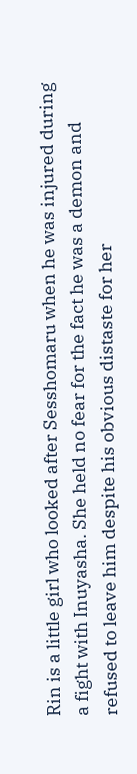Rin is a little girl who looked after Sesshomaru when he was injured during a fight with Inuyasha. She held no fear for the fact he was a demon and refused to leave him despite his obvious distaste for her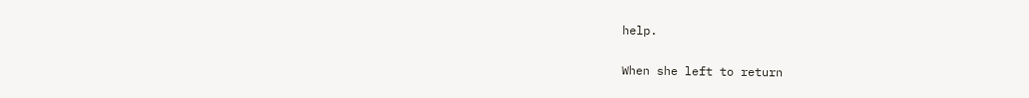help.

When she left to return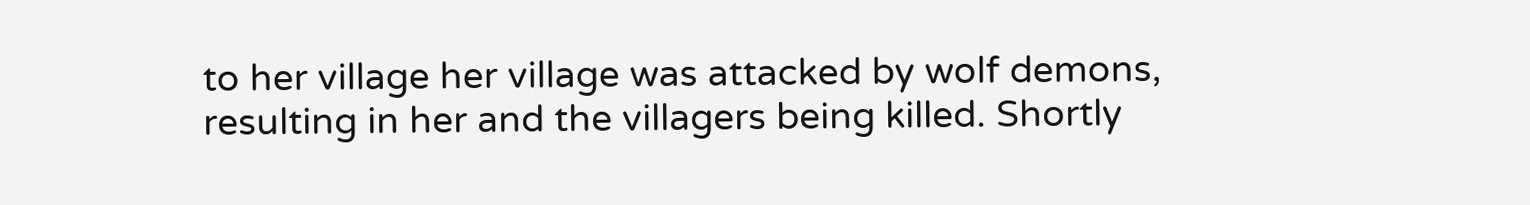to her village her village was attacked by wolf demons, resulting in her and the villagers being killed. Shortly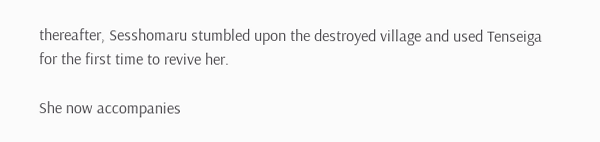thereafter, Sesshomaru stumbled upon the destroyed village and used Tenseiga for the first time to revive her.

She now accompanies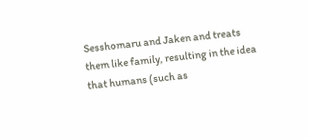Sesshomaru and Jaken and treats them like family, resulting in the idea that humans (such as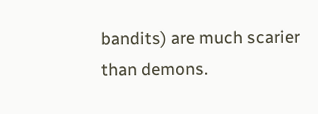bandits) are much scarier than demons.